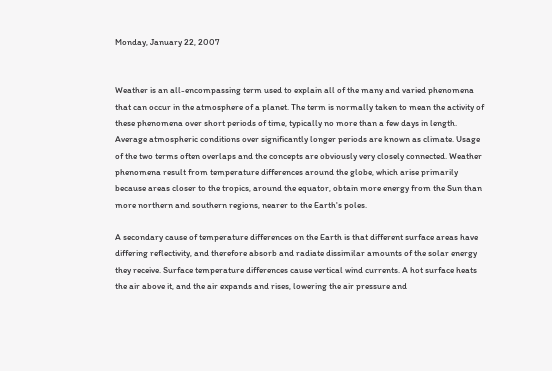Monday, January 22, 2007


Weather is an all-encompassing term used to explain all of the many and varied phenomena that can occur in the atmosphere of a planet. The term is normally taken to mean the activity of these phenomena over short periods of time, typically no more than a few days in length. Average atmospheric conditions over significantly longer periods are known as climate. Usage of the two terms often overlaps and the concepts are obviously very closely connected. Weather phenomena result from temperature differences around the globe, which arise primarily because areas closer to the tropics, around the equator, obtain more energy from the Sun than more northern and southern regions, nearer to the Earth's poles.

A secondary cause of temperature differences on the Earth is that different surface areas have differing reflectivity, and therefore absorb and radiate dissimilar amounts of the solar energy they receive. Surface temperature differences cause vertical wind currents. A hot surface heats the air above it, and the air expands and rises, lowering the air pressure and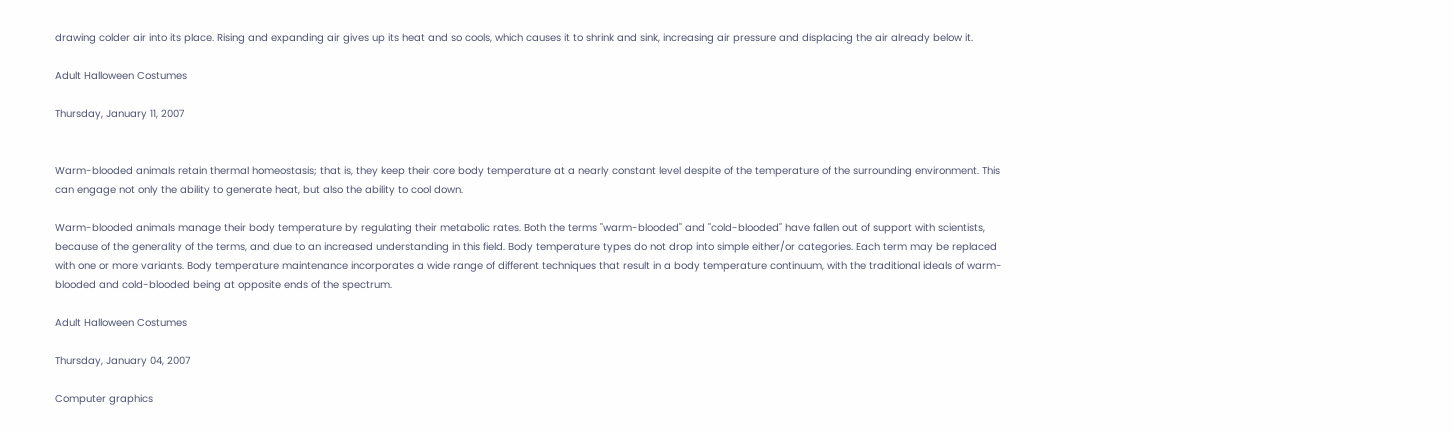drawing colder air into its place. Rising and expanding air gives up its heat and so cools, which causes it to shrink and sink, increasing air pressure and displacing the air already below it.

Adult Halloween Costumes

Thursday, January 11, 2007


Warm-blooded animals retain thermal homeostasis; that is, they keep their core body temperature at a nearly constant level despite of the temperature of the surrounding environment. This can engage not only the ability to generate heat, but also the ability to cool down.

Warm-blooded animals manage their body temperature by regulating their metabolic rates. Both the terms "warm-blooded" and "cold-blooded" have fallen out of support with scientists, because of the generality of the terms, and due to an increased understanding in this field. Body temperature types do not drop into simple either/or categories. Each term may be replaced with one or more variants. Body temperature maintenance incorporates a wide range of different techniques that result in a body temperature continuum, with the traditional ideals of warm-blooded and cold-blooded being at opposite ends of the spectrum.

Adult Halloween Costumes

Thursday, January 04, 2007

Computer graphics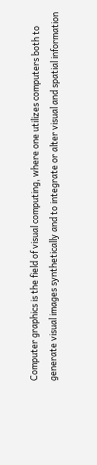Computer graphics is the field of visual computing, where one utilizes computers both to generate visual images synthetically and to integrate or alter visual and spatial information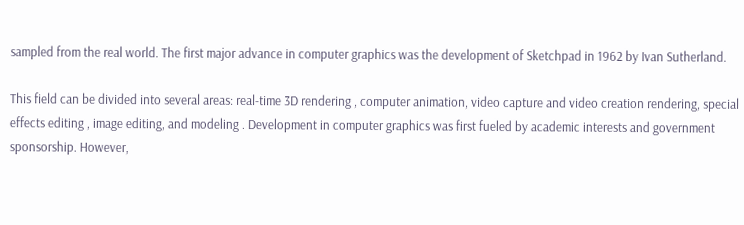sampled from the real world. The first major advance in computer graphics was the development of Sketchpad in 1962 by Ivan Sutherland.

This field can be divided into several areas: real-time 3D rendering , computer animation, video capture and video creation rendering, special effects editing , image editing, and modeling . Development in computer graphics was first fueled by academic interests and government sponsorship. However,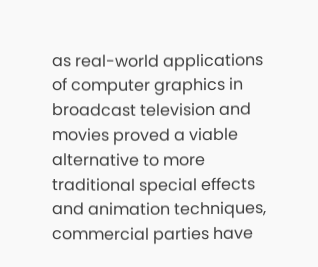as real-world applications of computer graphics in broadcast television and movies proved a viable alternative to more traditional special effects and animation techniques, commercial parties have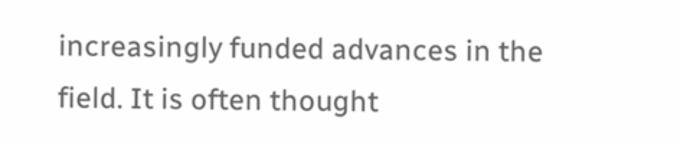increasingly funded advances in the field. It is often thought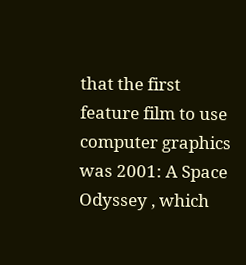that the first feature film to use computer graphics was 2001: A Space Odyssey , which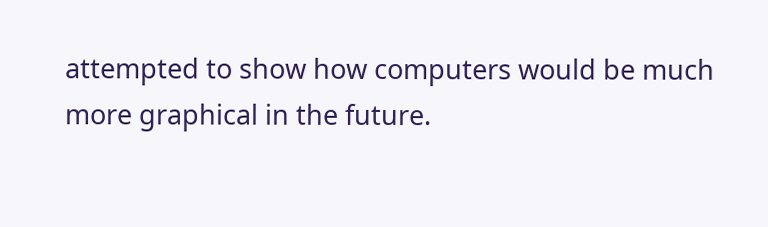attempted to show how computers would be much more graphical in the future.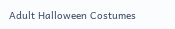Adult Halloween Costumes